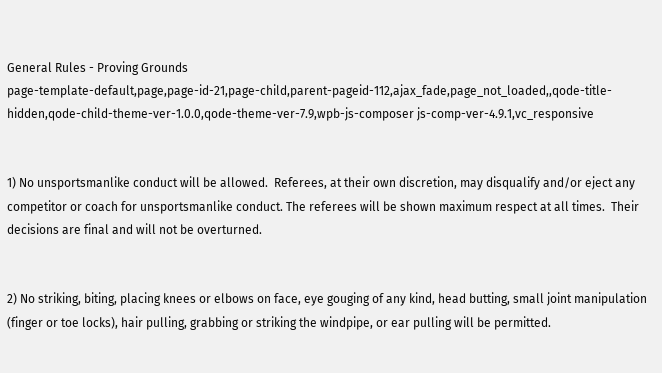General Rules - Proving Grounds
page-template-default,page,page-id-21,page-child,parent-pageid-112,ajax_fade,page_not_loaded,,qode-title-hidden,qode-child-theme-ver-1.0.0,qode-theme-ver-7.9,wpb-js-composer js-comp-ver-4.9.1,vc_responsive


1) No unsportsmanlike conduct will be allowed.  Referees, at their own discretion, may disqualify and/or eject any competitor or coach for unsportsmanlike conduct. The referees will be shown maximum respect at all times.  Their decisions are final and will not be overturned.


2) No striking, biting, placing knees or elbows on face, eye gouging of any kind, head butting, small joint manipulation (finger or toe locks), hair pulling, grabbing or striking the windpipe, or ear pulling will be permitted.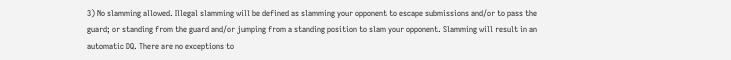3) No slamming allowed. Illegal slamming will be defined as slamming your opponent to escape submissions and/or to pass the guard; or standing from the guard and/or jumping from a standing position to slam your opponent. Slamming will result in an automatic DQ. There are no exceptions to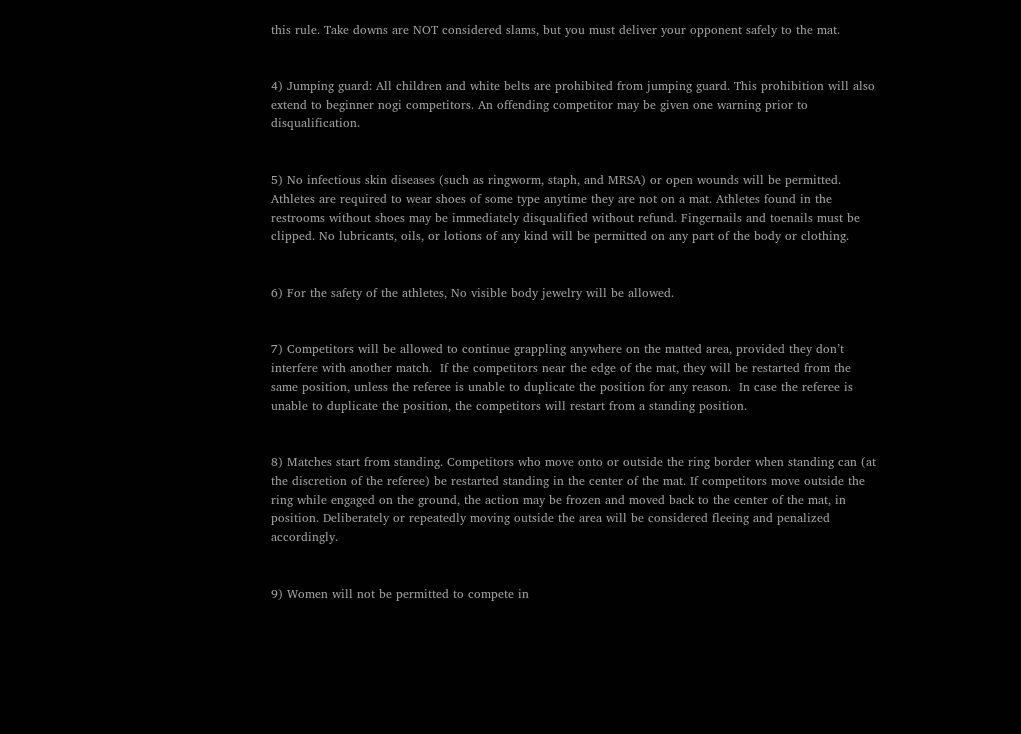this rule. Take downs are NOT considered slams, but you must deliver your opponent safely to the mat.


4) Jumping guard: All children and white belts are prohibited from jumping guard. This prohibition will also extend to beginner nogi competitors. An offending competitor may be given one warning prior to disqualification.


5) No infectious skin diseases (such as ringworm, staph, and MRSA) or open wounds will be permitted.  Athletes are required to wear shoes of some type anytime they are not on a mat. Athletes found in the restrooms without shoes may be immediately disqualified without refund. Fingernails and toenails must be clipped. No lubricants, oils, or lotions of any kind will be permitted on any part of the body or clothing.


6) For the safety of the athletes, No visible body jewelry will be allowed.


7) Competitors will be allowed to continue grappling anywhere on the matted area, provided they don’t interfere with another match.  If the competitors near the edge of the mat, they will be restarted from the same position, unless the referee is unable to duplicate the position for any reason.  In case the referee is unable to duplicate the position, the competitors will restart from a standing position.


8) Matches start from standing. Competitors who move onto or outside the ring border when standing can (at the discretion of the referee) be restarted standing in the center of the mat. If competitors move outside the ring while engaged on the ground, the action may be frozen and moved back to the center of the mat, in position. Deliberately or repeatedly moving outside the area will be considered fleeing and penalized accordingly.


9) Women will not be permitted to compete in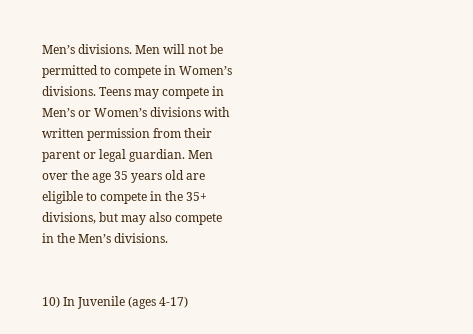Men’s divisions. Men will not be permitted to compete in Women’s divisions. Teens may compete in Men’s or Women’s divisions with written permission from their parent or legal guardian. Men over the age 35 years old are eligible to compete in the 35+ divisions, but may also compete in the Men’s divisions.


10) In Juvenile (ages 4-17)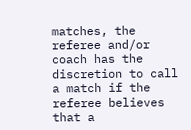matches, the referee and/or coach has the discretion to call a match if the referee believes that a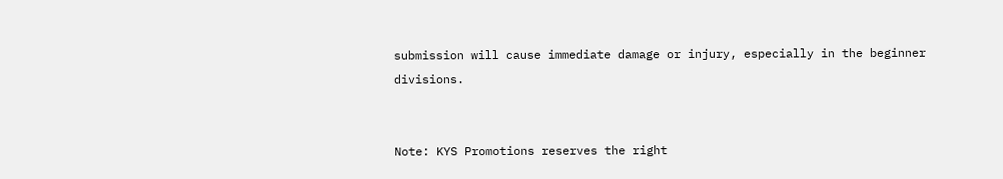submission will cause immediate damage or injury, especially in the beginner divisions.


Note: KYS Promotions reserves the right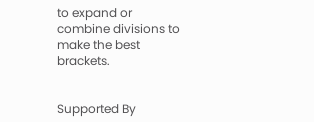to expand or combine divisions to make the best brackets.


Supported By